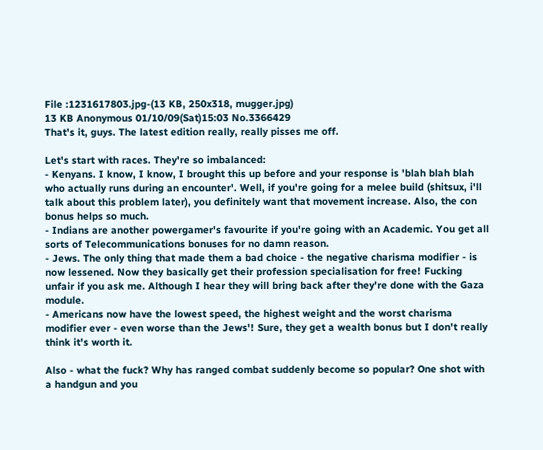File :1231617803.jpg-(13 KB, 250x318, mugger.jpg)
13 KB Anonymous 01/10/09(Sat)15:03 No.3366429
That's it, guys. The latest edition really, really pisses me off.

Let's start with races. They're so imbalanced:
- Kenyans. I know, I know, I brought this up before and your response is 'blah blah blah who actually runs during an encounter'. Well, if you're going for a melee build (shitsux, i'll talk about this problem later), you definitely want that movement increase. Also, the con bonus helps so much.
- Indians are another powergamer's favourite if you're going with an Academic. You get all sorts of Telecommunications bonuses for no damn reason.
- Jews. The only thing that made them a bad choice - the negative charisma modifier - is now lessened. Now they basically get their profession specialisation for free! Fucking unfair if you ask me. Although I hear they will bring back after they're done with the Gaza module.
- Americans now have the lowest speed, the highest weight and the worst charisma modifier ever - even worse than the Jews'! Sure, they get a wealth bonus but I don't really think it's worth it.

Also - what the fuck? Why has ranged combat suddenly become so popular? One shot with a handgun and you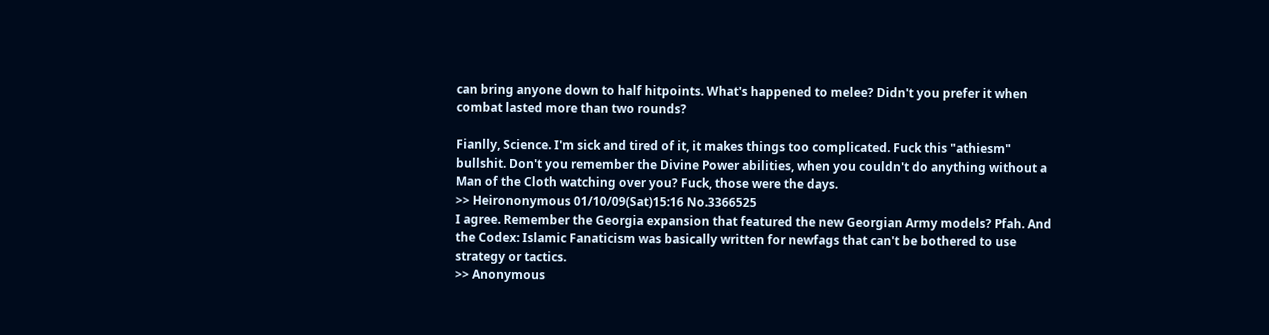can bring anyone down to half hitpoints. What's happened to melee? Didn't you prefer it when combat lasted more than two rounds?

Fianlly, Science. I'm sick and tired of it, it makes things too complicated. Fuck this "athiesm" bullshit. Don't you remember the Divine Power abilities, when you couldn't do anything without a Man of the Cloth watching over you? Fuck, those were the days.
>> Heirononymous 01/10/09(Sat)15:16 No.3366525
I agree. Remember the Georgia expansion that featured the new Georgian Army models? Pfah. And the Codex: Islamic Fanaticism was basically written for newfags that can't be bothered to use strategy or tactics.
>> Anonymous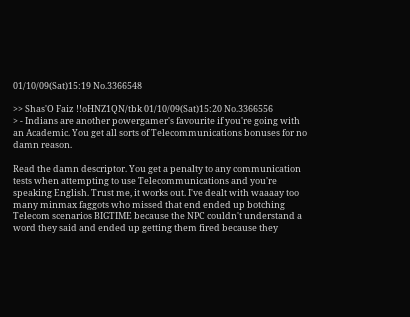01/10/09(Sat)15:19 No.3366548

>> Shas'O Faiz !!oHNZ1QN/tbk 01/10/09(Sat)15:20 No.3366556
> - Indians are another powergamer's favourite if you're going with an Academic. You get all sorts of Telecommunications bonuses for no damn reason.

Read the damn descriptor. You get a penalty to any communication tests when attempting to use Telecommunications and you're speaking English. Trust me, it works out. I've dealt with waaaay too many minmax faggots who missed that end ended up botching Telecom scenarios BIGTIME because the NPC couldn't understand a word they said and ended up getting them fired because they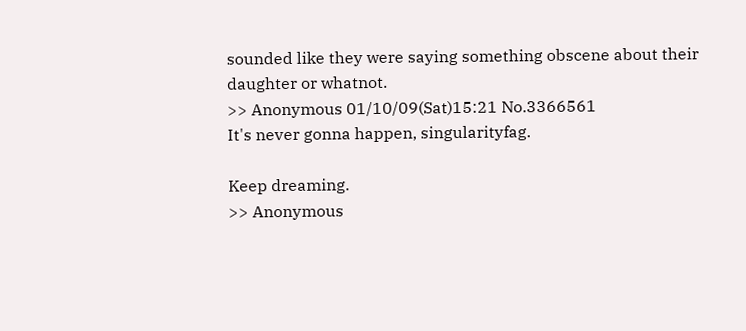sounded like they were saying something obscene about their daughter or whatnot.
>> Anonymous 01/10/09(Sat)15:21 No.3366561
It's never gonna happen, singularityfag.

Keep dreaming.
>> Anonymous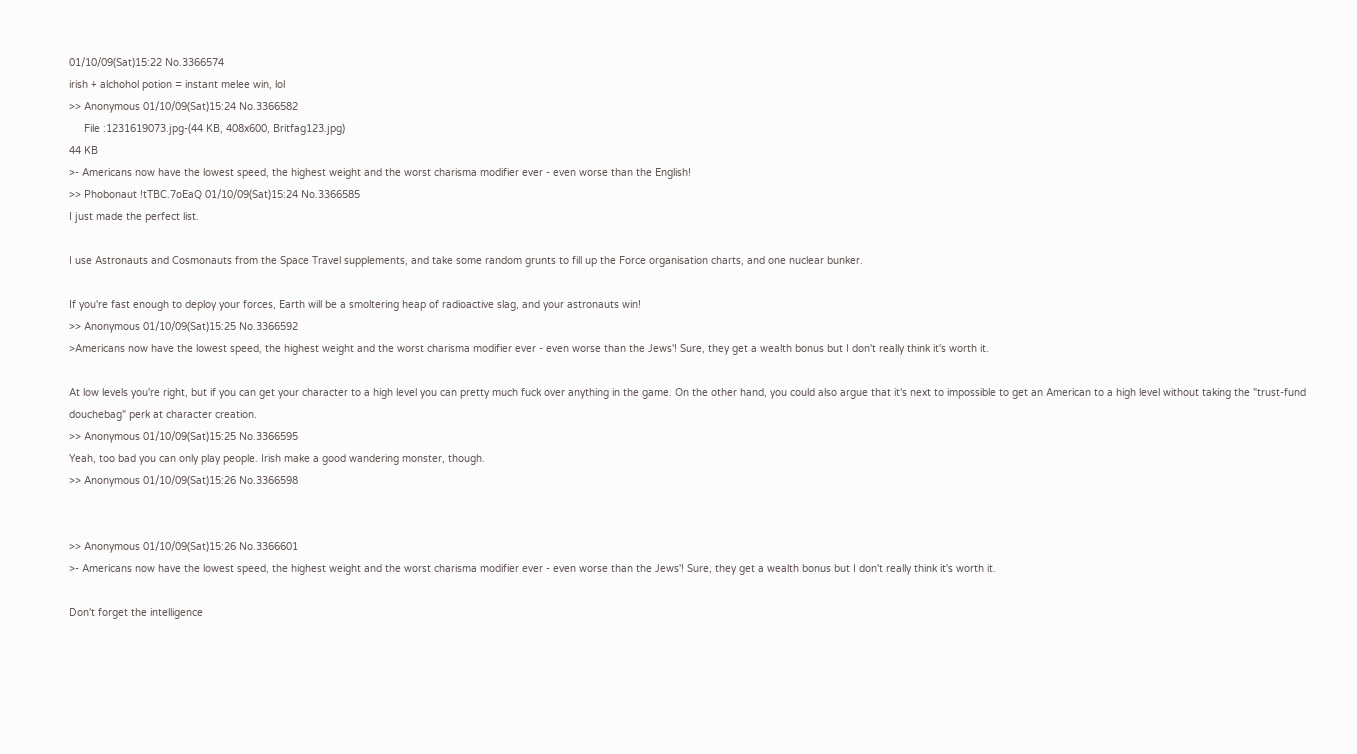01/10/09(Sat)15:22 No.3366574
irish + alchohol potion = instant melee win, lol
>> Anonymous 01/10/09(Sat)15:24 No.3366582
     File :1231619073.jpg-(44 KB, 408x600, Britfag123.jpg)
44 KB
>- Americans now have the lowest speed, the highest weight and the worst charisma modifier ever - even worse than the English!
>> Phobonaut !tTBC.7oEaQ 01/10/09(Sat)15:24 No.3366585
I just made the perfect list.

I use Astronauts and Cosmonauts from the Space Travel supplements, and take some random grunts to fill up the Force organisation charts, and one nuclear bunker.

If you're fast enough to deploy your forces, Earth will be a smoltering heap of radioactive slag, and your astronauts win!
>> Anonymous 01/10/09(Sat)15:25 No.3366592
>Americans now have the lowest speed, the highest weight and the worst charisma modifier ever - even worse than the Jews'! Sure, they get a wealth bonus but I don't really think it's worth it.

At low levels you're right, but if you can get your character to a high level you can pretty much fuck over anything in the game. On the other hand, you could also argue that it's next to impossible to get an American to a high level without taking the "trust-fund douchebag" perk at character creation.
>> Anonymous 01/10/09(Sat)15:25 No.3366595
Yeah, too bad you can only play people. Irish make a good wandering monster, though.
>> Anonymous 01/10/09(Sat)15:26 No.3366598


>> Anonymous 01/10/09(Sat)15:26 No.3366601
>- Americans now have the lowest speed, the highest weight and the worst charisma modifier ever - even worse than the Jews'! Sure, they get a wealth bonus but I don't really think it's worth it.

Don't forget the intelligence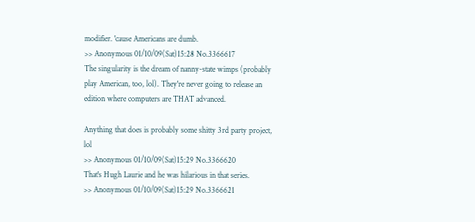modifier. 'cause Americans are dumb.
>> Anonymous 01/10/09(Sat)15:28 No.3366617
The singularity is the dream of nanny-state wimps (probably play American, too, lol). They're never going to release an edition where computers are THAT advanced.

Anything that does is probably some shitty 3rd party project, lol
>> Anonymous 01/10/09(Sat)15:29 No.3366620
That's Hugh Laurie and he was hilarious in that series.
>> Anonymous 01/10/09(Sat)15:29 No.3366621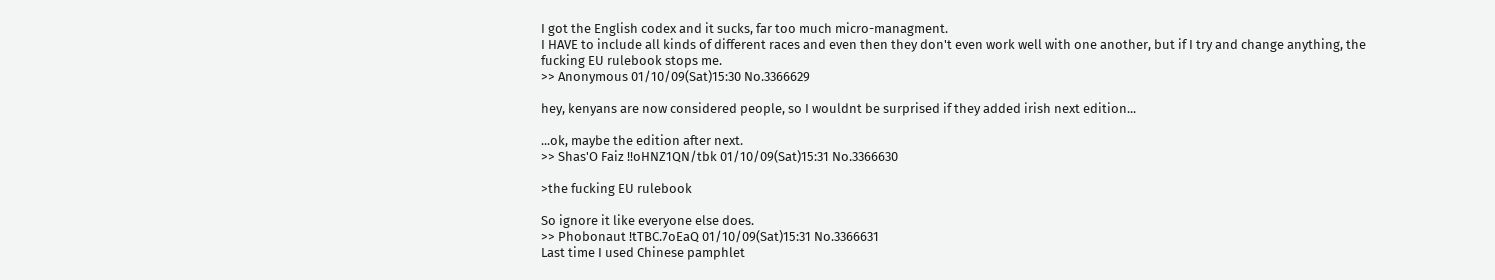I got the English codex and it sucks, far too much micro-managment.
I HAVE to include all kinds of different races and even then they don't even work well with one another, but if I try and change anything, the fucking EU rulebook stops me.
>> Anonymous 01/10/09(Sat)15:30 No.3366629

hey, kenyans are now considered people, so I wouldnt be surprised if they added irish next edition...

...ok, maybe the edition after next.
>> Shas'O Faiz !!oHNZ1QN/tbk 01/10/09(Sat)15:31 No.3366630

>the fucking EU rulebook

So ignore it like everyone else does.
>> Phobonaut !tTBC.7oEaQ 01/10/09(Sat)15:31 No.3366631
Last time I used Chinese pamphlet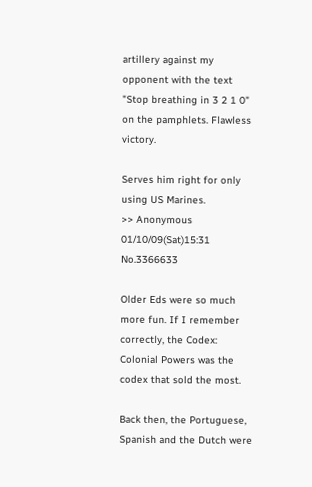artillery against my opponent with the text "Stop breathing in 3 2 1 0" on the pamphlets. Flawless victory.

Serves him right for only using US Marines.
>> Anonymous 01/10/09(Sat)15:31 No.3366633

Older Eds were so much more fun. If I remember correctly, the Codex: Colonial Powers was the codex that sold the most.

Back then, the Portuguese, Spanish and the Dutch were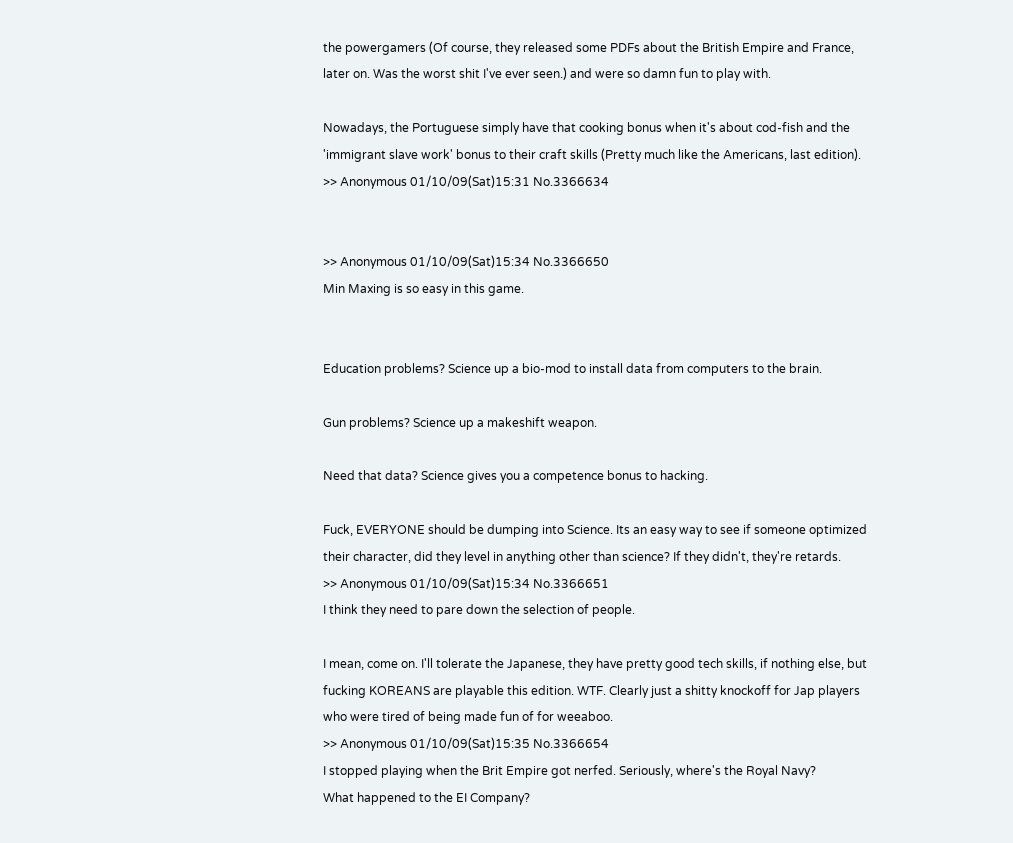the powergamers (Of course, they released some PDFs about the British Empire and France, later on. Was the worst shit I've ever seen.) and were so damn fun to play with.

Nowadays, the Portuguese simply have that cooking bonus when it's about cod-fish and the 'immigrant slave work' bonus to their craft skills (Pretty much like the Americans, last edition).
>> Anonymous 01/10/09(Sat)15:31 No.3366634


>> Anonymous 01/10/09(Sat)15:34 No.3366650
Min Maxing is so easy in this game.


Education problems? Science up a bio-mod to install data from computers to the brain.

Gun problems? Science up a makeshift weapon.

Need that data? Science gives you a competence bonus to hacking.

Fuck, EVERYONE should be dumping into Science. Its an easy way to see if someone optimized their character, did they level in anything other than science? If they didn't, they're retards.
>> Anonymous 01/10/09(Sat)15:34 No.3366651
I think they need to pare down the selection of people.

I mean, come on. I'll tolerate the Japanese, they have pretty good tech skills, if nothing else, but fucking KOREANS are playable this edition. WTF. Clearly just a shitty knockoff for Jap players who were tired of being made fun of for weeaboo.
>> Anonymous 01/10/09(Sat)15:35 No.3366654
I stopped playing when the Brit Empire got nerfed. Seriously, where's the Royal Navy?
What happened to the EI Company?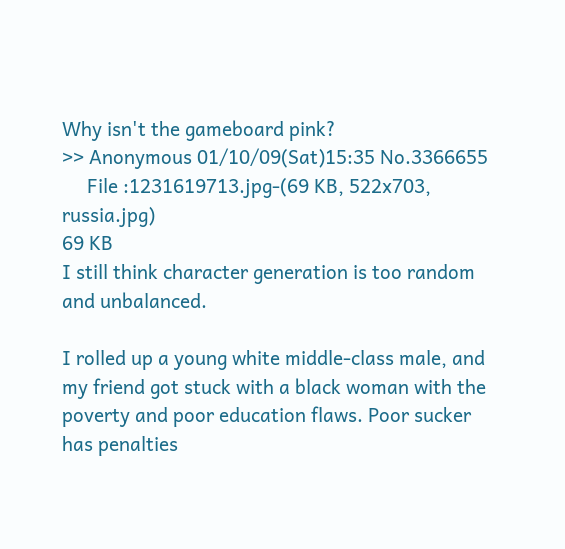Why isn't the gameboard pink?
>> Anonymous 01/10/09(Sat)15:35 No.3366655
     File :1231619713.jpg-(69 KB, 522x703, russia.jpg)
69 KB
I still think character generation is too random and unbalanced.

I rolled up a young white middle-class male, and my friend got stuck with a black woman with the poverty and poor education flaws. Poor sucker has penalties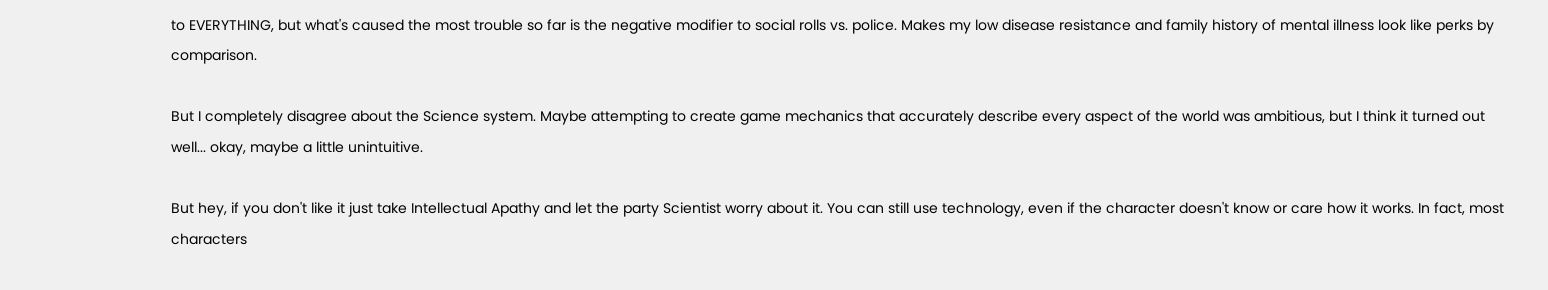to EVERYTHING, but what's caused the most trouble so far is the negative modifier to social rolls vs. police. Makes my low disease resistance and family history of mental illness look like perks by comparison.

But I completely disagree about the Science system. Maybe attempting to create game mechanics that accurately describe every aspect of the world was ambitious, but I think it turned out well... okay, maybe a little unintuitive.

But hey, if you don't like it just take Intellectual Apathy and let the party Scientist worry about it. You can still use technology, even if the character doesn't know or care how it works. In fact, most characters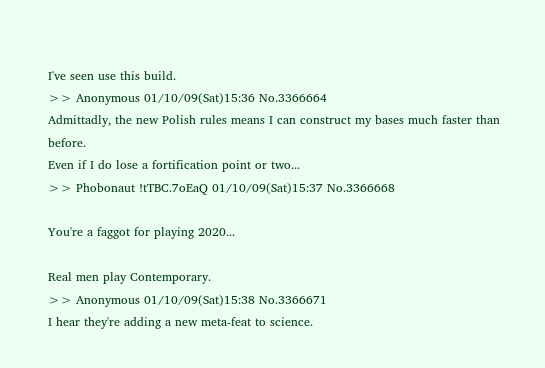I've seen use this build.
>> Anonymous 01/10/09(Sat)15:36 No.3366664
Admittadly, the new Polish rules means I can construct my bases much faster than before.
Even if I do lose a fortification point or two...
>> Phobonaut !tTBC.7oEaQ 01/10/09(Sat)15:37 No.3366668

You're a faggot for playing 2020...

Real men play Contemporary.
>> Anonymous 01/10/09(Sat)15:38 No.3366671
I hear they're adding a new meta-feat to science.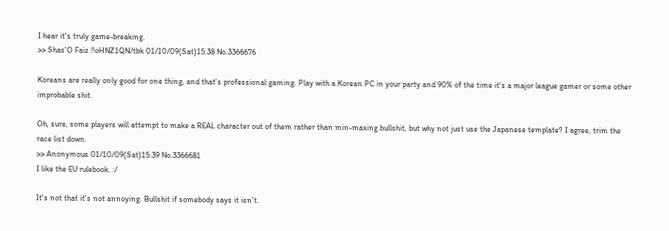I hear it's truly game-breaking.
>> Shas'O Faiz !!oHNZ1QN/tbk 01/10/09(Sat)15:38 No.3366676

Koreans are really only good for one thing, and that's professional gaming. Play with a Korean PC in your party and 90% of the time it's a major league gamer or some other improbable shit.

Oh, sure, some players will attempt to make a REAL character out of them rather than min-maxing bullshit, but why not just use the Japanese template? I agree, trim the race list down.
>> Anonymous 01/10/09(Sat)15:39 No.3366681
I like the EU rulebook. :/

It's not that it's not annoying. Bullshit if somebody says it isn't.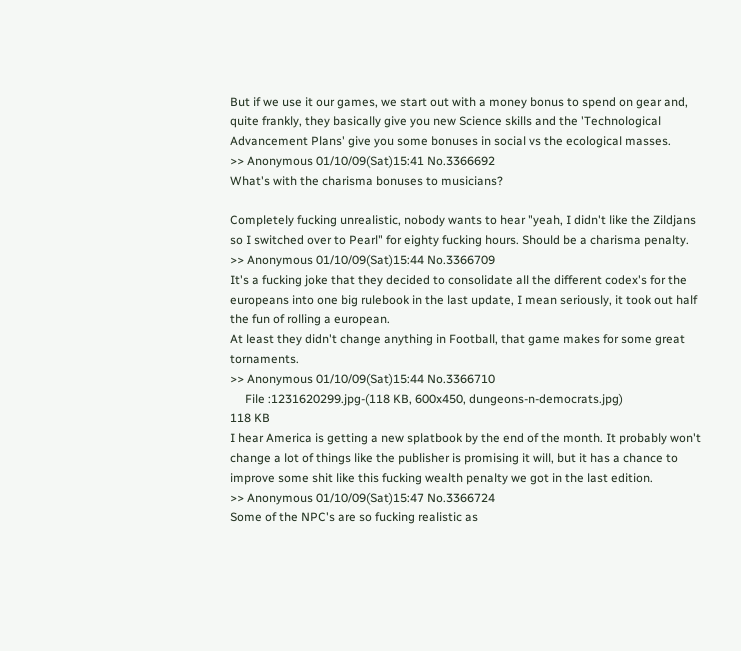But if we use it our games, we start out with a money bonus to spend on gear and, quite frankly, they basically give you new Science skills and the 'Technological Advancement Plans' give you some bonuses in social vs the ecological masses.
>> Anonymous 01/10/09(Sat)15:41 No.3366692
What's with the charisma bonuses to musicians?

Completely fucking unrealistic, nobody wants to hear "yeah, I didn't like the Zildjans so I switched over to Pearl" for eighty fucking hours. Should be a charisma penalty.
>> Anonymous 01/10/09(Sat)15:44 No.3366709
It's a fucking joke that they decided to consolidate all the different codex's for the europeans into one big rulebook in the last update, I mean seriously, it took out half the fun of rolling a european.
At least they didn't change anything in Football, that game makes for some great tornaments.
>> Anonymous 01/10/09(Sat)15:44 No.3366710
     File :1231620299.jpg-(118 KB, 600x450, dungeons-n-democrats.jpg)
118 KB
I hear America is getting a new splatbook by the end of the month. It probably won't change a lot of things like the publisher is promising it will, but it has a chance to improve some shit like this fucking wealth penalty we got in the last edition.
>> Anonymous 01/10/09(Sat)15:47 No.3366724
Some of the NPC's are so fucking realistic as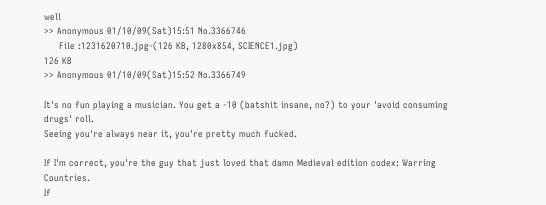well
>> Anonymous 01/10/09(Sat)15:51 No.3366746
     File :1231620710.jpg-(126 KB, 1280x854, SCIENCE1.jpg)
126 KB
>> Anonymous 01/10/09(Sat)15:52 No.3366749

It's no fun playing a musician. You get a -10 (batshit insane, no?) to your 'avoid consuming drugs' roll.
Seeing you're always near it, you're pretty much fucked.

If I'm correct, you're the guy that just loved that damn Medieval edition codex: Warring Countries.
If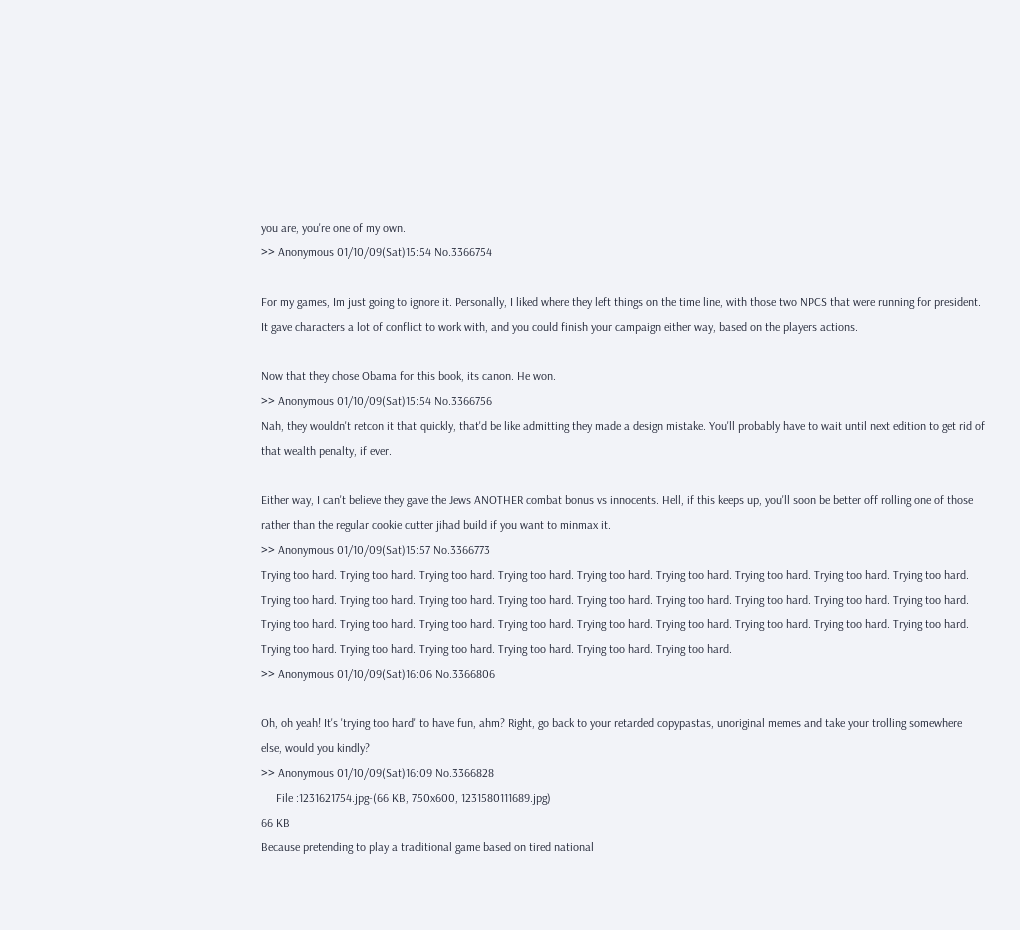you are, you're one of my own.
>> Anonymous 01/10/09(Sat)15:54 No.3366754

For my games, Im just going to ignore it. Personally, I liked where they left things on the time line, with those two NPCS that were running for president. It gave characters a lot of conflict to work with, and you could finish your campaign either way, based on the players actions.

Now that they chose Obama for this book, its canon. He won.
>> Anonymous 01/10/09(Sat)15:54 No.3366756
Nah, they wouldn't retcon it that quickly, that'd be like admitting they made a design mistake. You'll probably have to wait until next edition to get rid of that wealth penalty, if ever.

Either way, I can't believe they gave the Jews ANOTHER combat bonus vs innocents. Hell, if this keeps up, you'll soon be better off rolling one of those rather than the regular cookie cutter jihad build if you want to minmax it.
>> Anonymous 01/10/09(Sat)15:57 No.3366773
Trying too hard. Trying too hard. Trying too hard. Trying too hard. Trying too hard. Trying too hard. Trying too hard. Trying too hard. Trying too hard. Trying too hard. Trying too hard. Trying too hard. Trying too hard. Trying too hard. Trying too hard. Trying too hard. Trying too hard. Trying too hard. Trying too hard. Trying too hard. Trying too hard. Trying too hard. Trying too hard. Trying too hard. Trying too hard. Trying too hard. Trying too hard. Trying too hard. Trying too hard. Trying too hard. Trying too hard. Trying too hard. Trying too hard.
>> Anonymous 01/10/09(Sat)16:06 No.3366806

Oh, oh yeah! It's 'trying too hard' to have fun, ahm? Right, go back to your retarded copypastas, unoriginal memes and take your trolling somewhere else, would you kindly?
>> Anonymous 01/10/09(Sat)16:09 No.3366828
     File :1231621754.jpg-(66 KB, 750x600, 1231580111689.jpg)
66 KB
Because pretending to play a traditional game based on tired national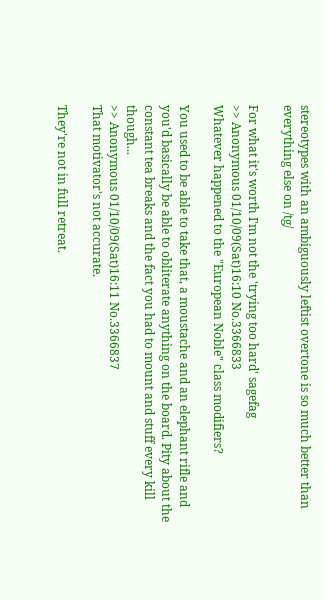stereotypes with an ambiguously leftist overtone is so much better than everything else on /tg/

For what it's worth I'm not the 'trying too hard' sagefag
>> Anonymous 01/10/09(Sat)16:10 No.3366833
Whatever happened to the "European Noble" class modifiers?

You used to be able to take that, a moustache and an elephant rifle and you'd basically be able to obliterate anything on the board. Pity about the constant tea breaks and the fact you had to mount and stuff every kill though...
>> Anonymous 01/10/09(Sat)16:11 No.3366837
That motivator's not accurate.

They're not in full retreat.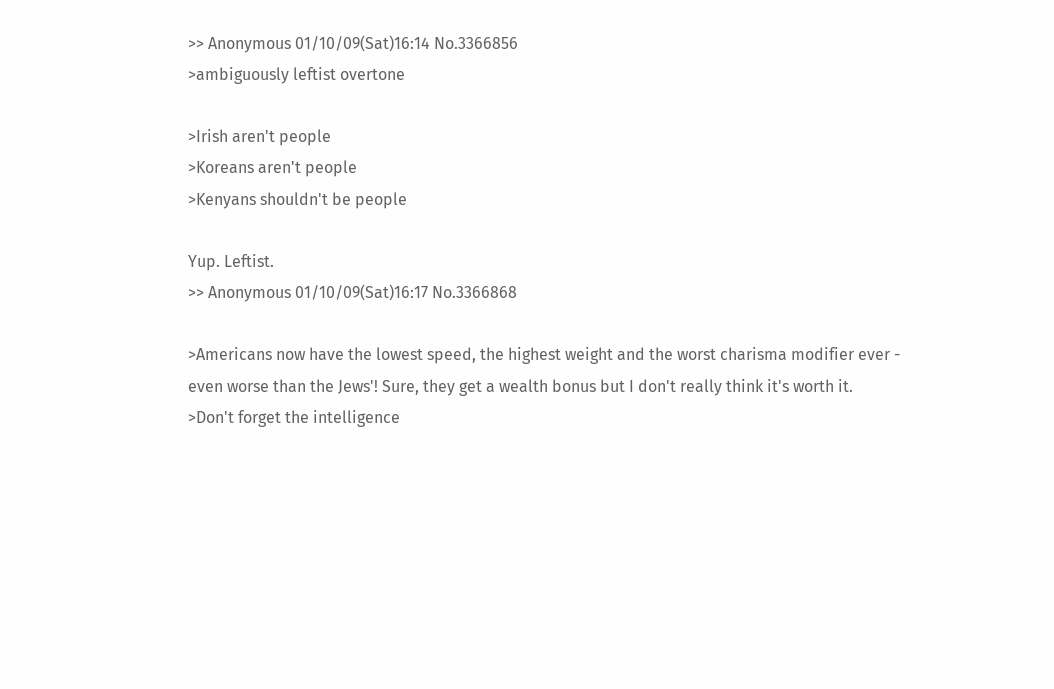>> Anonymous 01/10/09(Sat)16:14 No.3366856
>ambiguously leftist overtone

>Irish aren't people
>Koreans aren't people
>Kenyans shouldn't be people

Yup. Leftist.
>> Anonymous 01/10/09(Sat)16:17 No.3366868

>Americans now have the lowest speed, the highest weight and the worst charisma modifier ever - even worse than the Jews'! Sure, they get a wealth bonus but I don't really think it's worth it.
>Don't forget the intelligence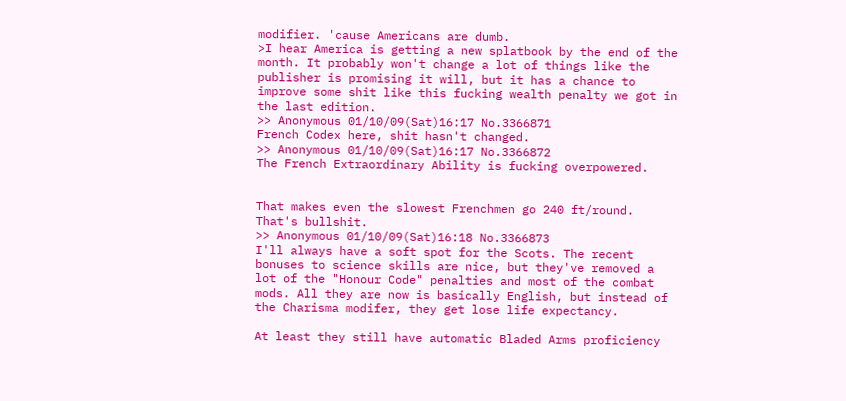modifier. 'cause Americans are dumb.
>I hear America is getting a new splatbook by the end of the month. It probably won't change a lot of things like the publisher is promising it will, but it has a chance to improve some shit like this fucking wealth penalty we got in the last edition.
>> Anonymous 01/10/09(Sat)16:17 No.3366871
French Codex here, shit hasn't changed.
>> Anonymous 01/10/09(Sat)16:17 No.3366872
The French Extraordinary Ability is fucking overpowered.


That makes even the slowest Frenchmen go 240 ft/round. That's bullshit.
>> Anonymous 01/10/09(Sat)16:18 No.3366873
I'll always have a soft spot for the Scots. The recent bonuses to science skills are nice, but they've removed a lot of the "Honour Code" penalties and most of the combat mods. All they are now is basically English, but instead of the Charisma modifer, they get lose life expectancy.

At least they still have automatic Bladed Arms proficiency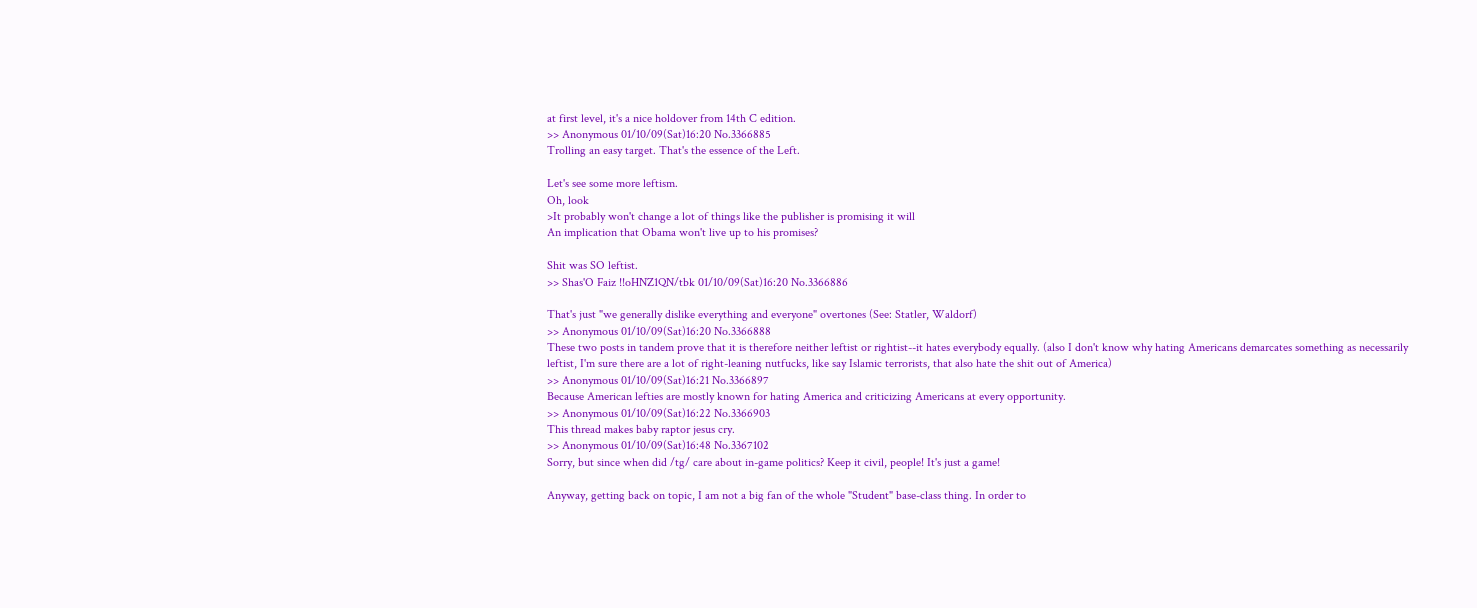at first level, it's a nice holdover from 14th C edition.
>> Anonymous 01/10/09(Sat)16:20 No.3366885
Trolling an easy target. That's the essence of the Left.

Let's see some more leftism.
Oh, look
>It probably won't change a lot of things like the publisher is promising it will
An implication that Obama won't live up to his promises?

Shit was SO leftist.
>> Shas'O Faiz !!oHNZ1QN/tbk 01/10/09(Sat)16:20 No.3366886

That's just "we generally dislike everything and everyone" overtones (See: Statler, Waldorf)
>> Anonymous 01/10/09(Sat)16:20 No.3366888
These two posts in tandem prove that it is therefore neither leftist or rightist--it hates everybody equally. (also I don't know why hating Americans demarcates something as necessarily leftist, I'm sure there are a lot of right-leaning nutfucks, like say Islamic terrorists, that also hate the shit out of America)
>> Anonymous 01/10/09(Sat)16:21 No.3366897
Because American lefties are mostly known for hating America and criticizing Americans at every opportunity.
>> Anonymous 01/10/09(Sat)16:22 No.3366903
This thread makes baby raptor jesus cry.
>> Anonymous 01/10/09(Sat)16:48 No.3367102
Sorry, but since when did /tg/ care about in-game politics? Keep it civil, people! It's just a game!

Anyway, getting back on topic, I am not a big fan of the whole "Student" base-class thing. In order to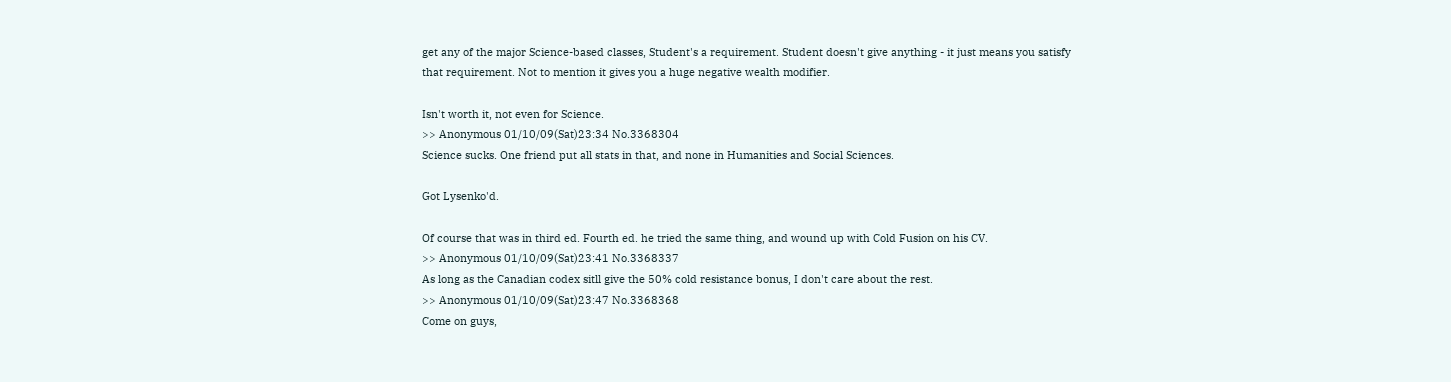get any of the major Science-based classes, Student's a requirement. Student doesn't give anything - it just means you satisfy that requirement. Not to mention it gives you a huge negative wealth modifier.

Isn't worth it, not even for Science.
>> Anonymous 01/10/09(Sat)23:34 No.3368304
Science sucks. One friend put all stats in that, and none in Humanities and Social Sciences.

Got Lysenko'd.

Of course that was in third ed. Fourth ed. he tried the same thing, and wound up with Cold Fusion on his CV.
>> Anonymous 01/10/09(Sat)23:41 No.3368337
As long as the Canadian codex sitll give the 50% cold resistance bonus, I don't care about the rest.
>> Anonymous 01/10/09(Sat)23:47 No.3368368
Come on guys,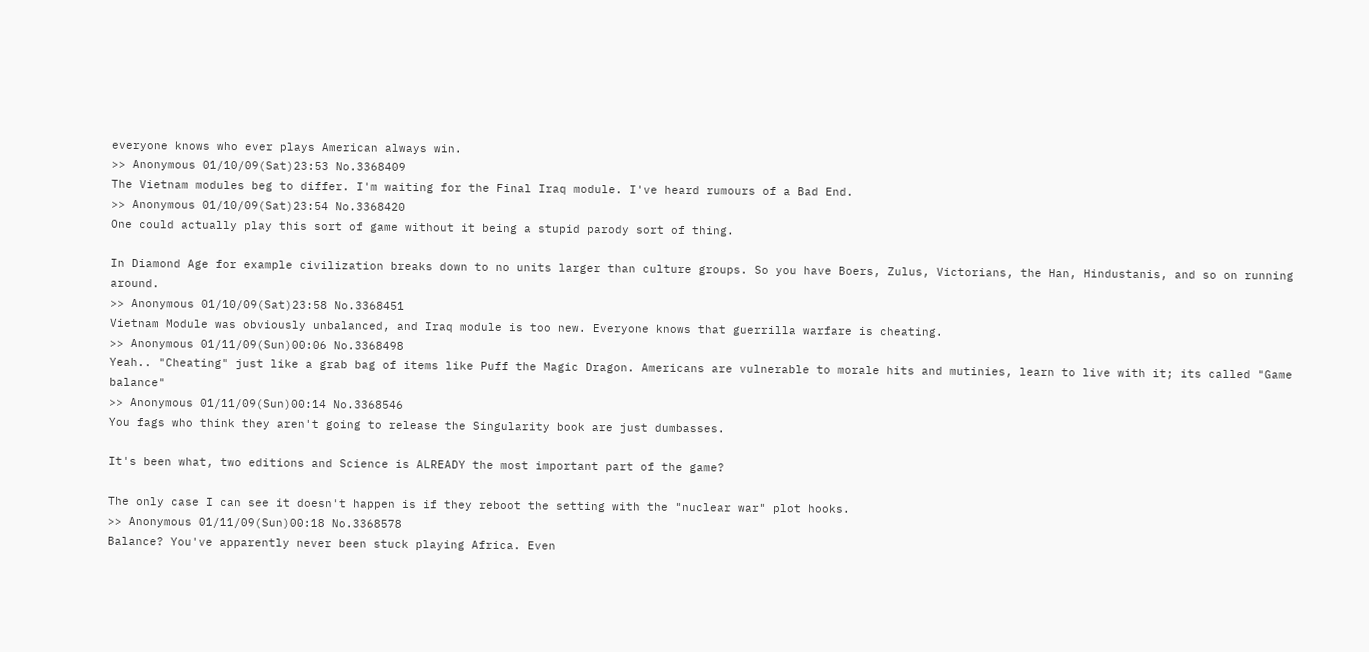everyone knows who ever plays American always win.
>> Anonymous 01/10/09(Sat)23:53 No.3368409
The Vietnam modules beg to differ. I'm waiting for the Final Iraq module. I've heard rumours of a Bad End.
>> Anonymous 01/10/09(Sat)23:54 No.3368420
One could actually play this sort of game without it being a stupid parody sort of thing.

In Diamond Age for example civilization breaks down to no units larger than culture groups. So you have Boers, Zulus, Victorians, the Han, Hindustanis, and so on running around.
>> Anonymous 01/10/09(Sat)23:58 No.3368451
Vietnam Module was obviously unbalanced, and Iraq module is too new. Everyone knows that guerrilla warfare is cheating.
>> Anonymous 01/11/09(Sun)00:06 No.3368498
Yeah.. "Cheating" just like a grab bag of items like Puff the Magic Dragon. Americans are vulnerable to morale hits and mutinies, learn to live with it; its called "Game balance"
>> Anonymous 01/11/09(Sun)00:14 No.3368546
You fags who think they aren't going to release the Singularity book are just dumbasses.

It's been what, two editions and Science is ALREADY the most important part of the game?

The only case I can see it doesn't happen is if they reboot the setting with the "nuclear war" plot hooks.
>> Anonymous 01/11/09(Sun)00:18 No.3368578
Balance? You've apparently never been stuck playing Africa. Even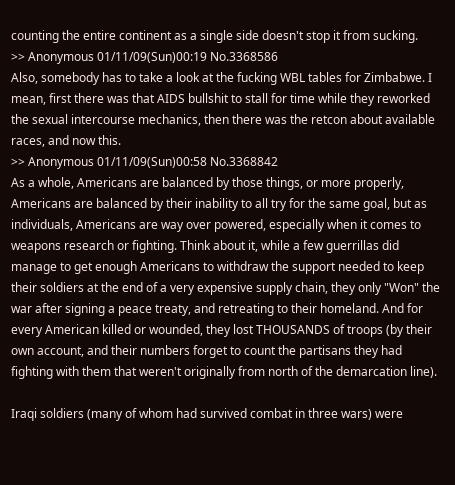counting the entire continent as a single side doesn't stop it from sucking.
>> Anonymous 01/11/09(Sun)00:19 No.3368586
Also, somebody has to take a look at the fucking WBL tables for Zimbabwe. I mean, first there was that AIDS bullshit to stall for time while they reworked the sexual intercourse mechanics, then there was the retcon about available races, and now this.
>> Anonymous 01/11/09(Sun)00:58 No.3368842
As a whole, Americans are balanced by those things, or more properly, Americans are balanced by their inability to all try for the same goal, but as individuals, Americans are way over powered, especially when it comes to weapons research or fighting. Think about it, while a few guerrillas did manage to get enough Americans to withdraw the support needed to keep their soldiers at the end of a very expensive supply chain, they only "Won" the war after signing a peace treaty, and retreating to their homeland. And for every American killed or wounded, they lost THOUSANDS of troops (by their own account, and their numbers forget to count the partisans they had fighting with them that weren't originally from north of the demarcation line).

Iraqi soldiers (many of whom had survived combat in three wars) were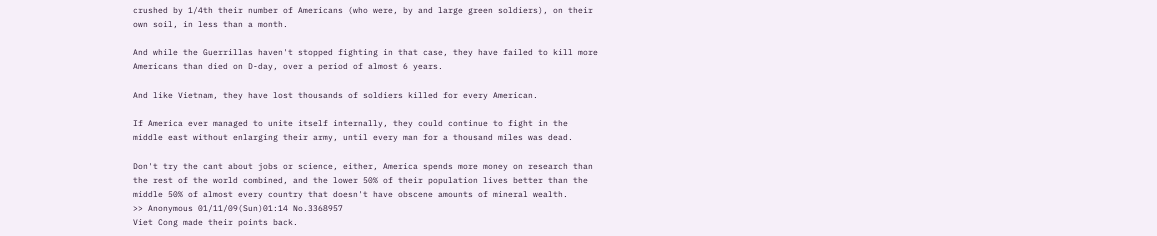crushed by 1/4th their number of Americans (who were, by and large green soldiers), on their own soil, in less than a month.

And while the Guerrillas haven't stopped fighting in that case, they have failed to kill more Americans than died on D-day, over a period of almost 6 years.

And like Vietnam, they have lost thousands of soldiers killed for every American.

If America ever managed to unite itself internally, they could continue to fight in the middle east without enlarging their army, until every man for a thousand miles was dead.

Don't try the cant about jobs or science, either, America spends more money on research than the rest of the world combined, and the lower 50% of their population lives better than the middle 50% of almost every country that doesn't have obscene amounts of mineral wealth.
>> Anonymous 01/11/09(Sun)01:14 No.3368957
Viet Cong made their points back.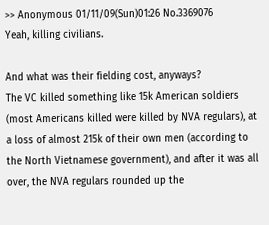>> Anonymous 01/11/09(Sun)01:26 No.3369076
Yeah, killing civilians.

And what was their fielding cost, anyways?
The VC killed something like 15k American soldiers (most Americans killed were killed by NVA regulars), at a loss of almost 215k of their own men (according to the North Vietnamese government), and after it was all over, the NVA regulars rounded up the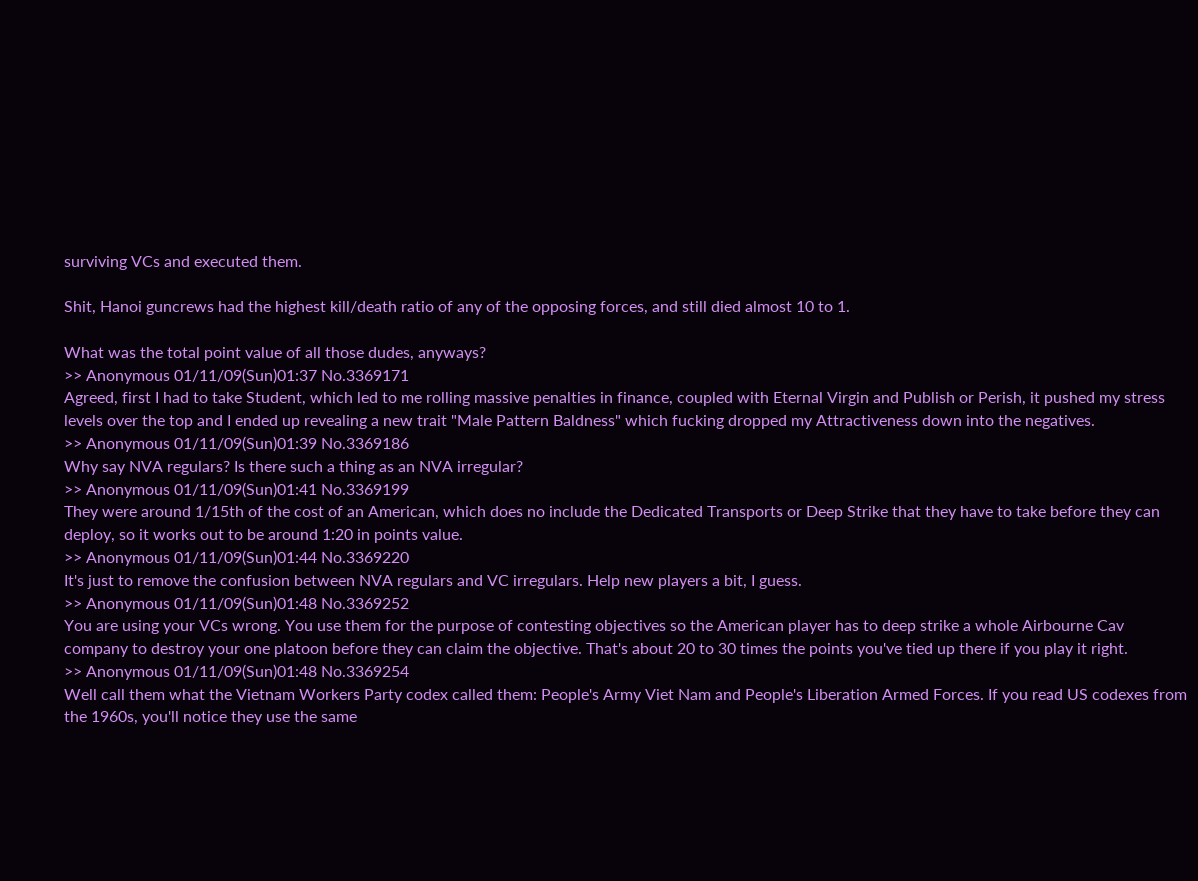surviving VCs and executed them.

Shit, Hanoi guncrews had the highest kill/death ratio of any of the opposing forces, and still died almost 10 to 1.

What was the total point value of all those dudes, anyways?
>> Anonymous 01/11/09(Sun)01:37 No.3369171
Agreed, first I had to take Student, which led to me rolling massive penalties in finance, coupled with Eternal Virgin and Publish or Perish, it pushed my stress levels over the top and I ended up revealing a new trait "Male Pattern Baldness" which fucking dropped my Attractiveness down into the negatives.
>> Anonymous 01/11/09(Sun)01:39 No.3369186
Why say NVA regulars? Is there such a thing as an NVA irregular?
>> Anonymous 01/11/09(Sun)01:41 No.3369199
They were around 1/15th of the cost of an American, which does no include the Dedicated Transports or Deep Strike that they have to take before they can deploy, so it works out to be around 1:20 in points value.
>> Anonymous 01/11/09(Sun)01:44 No.3369220
It's just to remove the confusion between NVA regulars and VC irregulars. Help new players a bit, I guess.
>> Anonymous 01/11/09(Sun)01:48 No.3369252
You are using your VCs wrong. You use them for the purpose of contesting objectives so the American player has to deep strike a whole Airbourne Cav company to destroy your one platoon before they can claim the objective. That's about 20 to 30 times the points you've tied up there if you play it right.
>> Anonymous 01/11/09(Sun)01:48 No.3369254
Well call them what the Vietnam Workers Party codex called them: People's Army Viet Nam and People's Liberation Armed Forces. If you read US codexes from the 1960s, you'll notice they use the same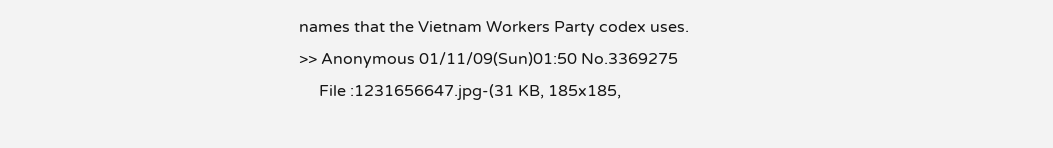names that the Vietnam Workers Party codex uses.
>> Anonymous 01/11/09(Sun)01:50 No.3369275
     File :1231656647.jpg-(31 KB, 185x185,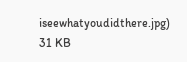iseewhatyoudidthere.jpg)
31 KB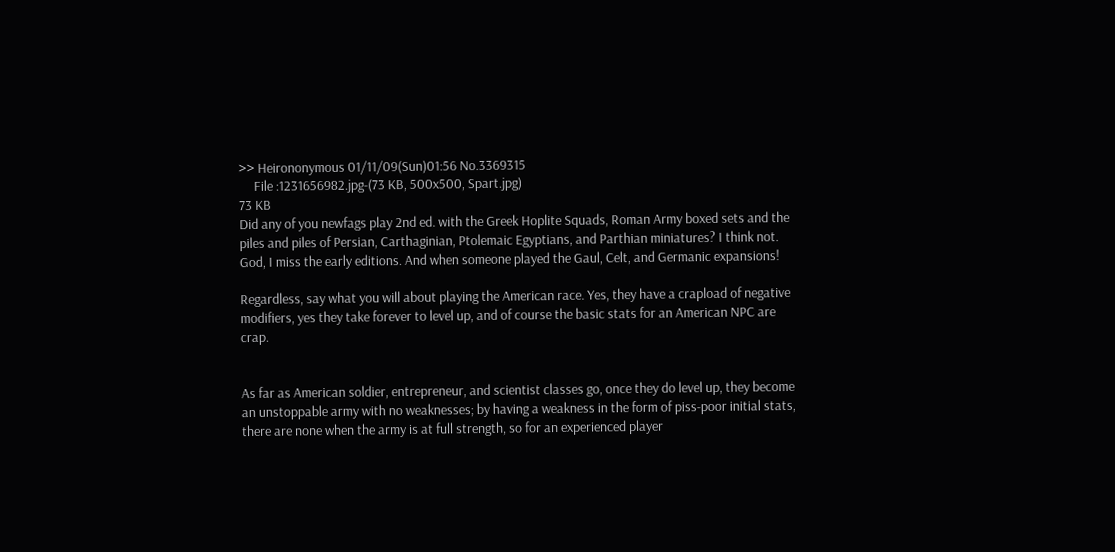>> Heirononymous 01/11/09(Sun)01:56 No.3369315
     File :1231656982.jpg-(73 KB, 500x500, Spart.jpg)
73 KB
Did any of you newfags play 2nd ed. with the Greek Hoplite Squads, Roman Army boxed sets and the piles and piles of Persian, Carthaginian, Ptolemaic Egyptians, and Parthian miniatures? I think not. God, I miss the early editions. And when someone played the Gaul, Celt, and Germanic expansions!

Regardless, say what you will about playing the American race. Yes, they have a crapload of negative modifiers, yes they take forever to level up, and of course the basic stats for an American NPC are crap.


As far as American soldier, entrepreneur, and scientist classes go, once they do level up, they become an unstoppable army with no weaknesses; by having a weakness in the form of piss-poor initial stats, there are none when the army is at full strength, so for an experienced player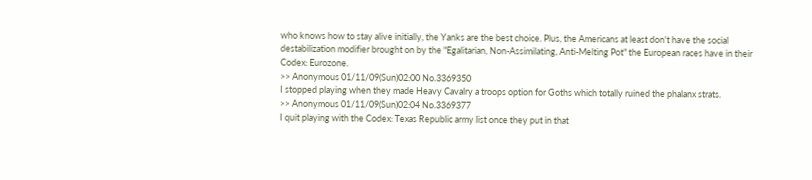who knows how to stay alive initially, the Yanks are the best choice. Plus, the Americans at least don't have the social destabilization modifier brought on by the "Egalitarian, Non-Assimilating, Anti-Melting Pot" the European races have in their Codex: Eurozone.
>> Anonymous 01/11/09(Sun)02:00 No.3369350
I stopped playing when they made Heavy Cavalry a troops option for Goths which totally ruined the phalanx strats.
>> Anonymous 01/11/09(Sun)02:04 No.3369377
I quit playing with the Codex: Texas Republic army list once they put in that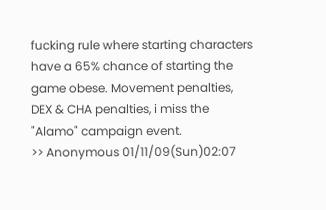fucking rule where starting characters have a 65% chance of starting the game obese. Movement penalties, DEX & CHA penalties, i miss the "Alamo" campaign event.
>> Anonymous 01/11/09(Sun)02:07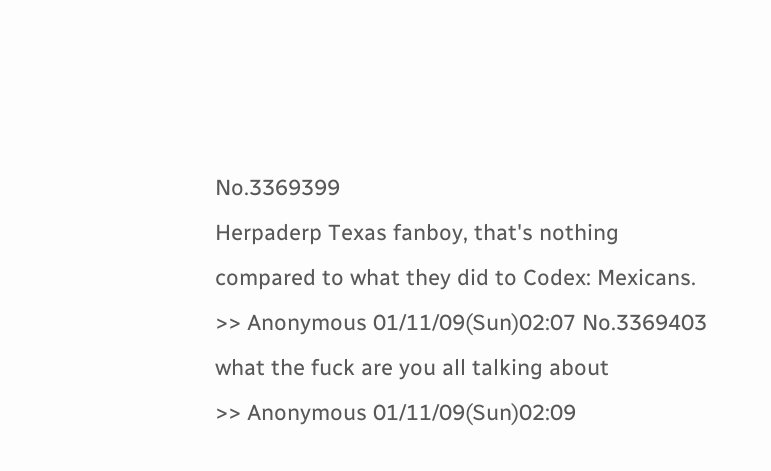No.3369399
Herpaderp Texas fanboy, that's nothing compared to what they did to Codex: Mexicans.
>> Anonymous 01/11/09(Sun)02:07 No.3369403
what the fuck are you all talking about
>> Anonymous 01/11/09(Sun)02:09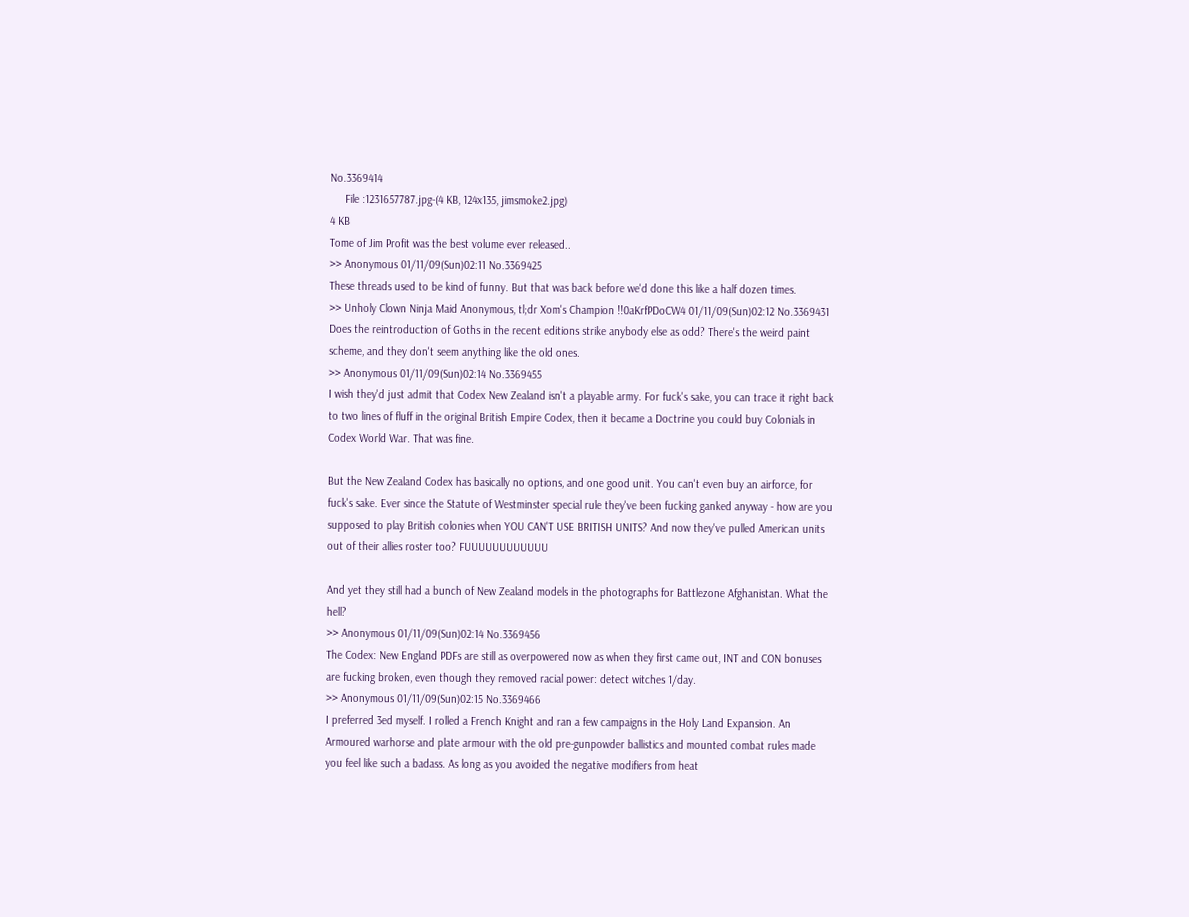No.3369414
     File :1231657787.jpg-(4 KB, 124x135, jimsmoke2.jpg)
4 KB
Tome of Jim Profit was the best volume ever released..
>> Anonymous 01/11/09(Sun)02:11 No.3369425
These threads used to be kind of funny. But that was back before we'd done this like a half dozen times.
>> Unholy Clown Ninja Maid Anonymous, tl;dr Xom's Champion !!0aKrfPDoCW4 01/11/09(Sun)02:12 No.3369431
Does the reintroduction of Goths in the recent editions strike anybody else as odd? There's the weird paint scheme, and they don't seem anything like the old ones.
>> Anonymous 01/11/09(Sun)02:14 No.3369455
I wish they'd just admit that Codex New Zealand isn't a playable army. For fuck's sake, you can trace it right back to two lines of fluff in the original British Empire Codex, then it became a Doctrine you could buy Colonials in Codex World War. That was fine.

But the New Zealand Codex has basically no options, and one good unit. You can't even buy an airforce, for fuck's sake. Ever since the Statute of Westminster special rule they've been fucking ganked anyway - how are you supposed to play British colonies when YOU CAN'T USE BRITISH UNITS? And now they've pulled American units out of their allies roster too? FUUUUUUUUUUUU

And yet they still had a bunch of New Zealand models in the photographs for Battlezone Afghanistan. What the hell?
>> Anonymous 01/11/09(Sun)02:14 No.3369456
The Codex: New England PDFs are still as overpowered now as when they first came out, INT and CON bonuses are fucking broken, even though they removed racial power: detect witches 1/day.
>> Anonymous 01/11/09(Sun)02:15 No.3369466
I preferred 3ed myself. I rolled a French Knight and ran a few campaigns in the Holy Land Expansion. An Armoured warhorse and plate armour with the old pre-gunpowder ballistics and mounted combat rules made you feel like such a badass. As long as you avoided the negative modifiers from heat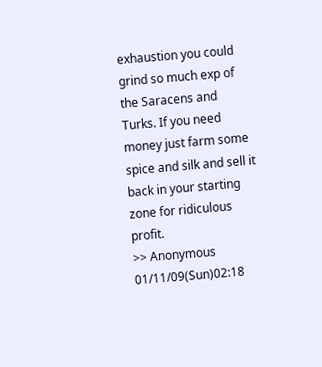exhaustion you could grind so much exp of the Saracens and Turks. If you need money just farm some spice and silk and sell it back in your starting zone for ridiculous profit.
>> Anonymous 01/11/09(Sun)02:18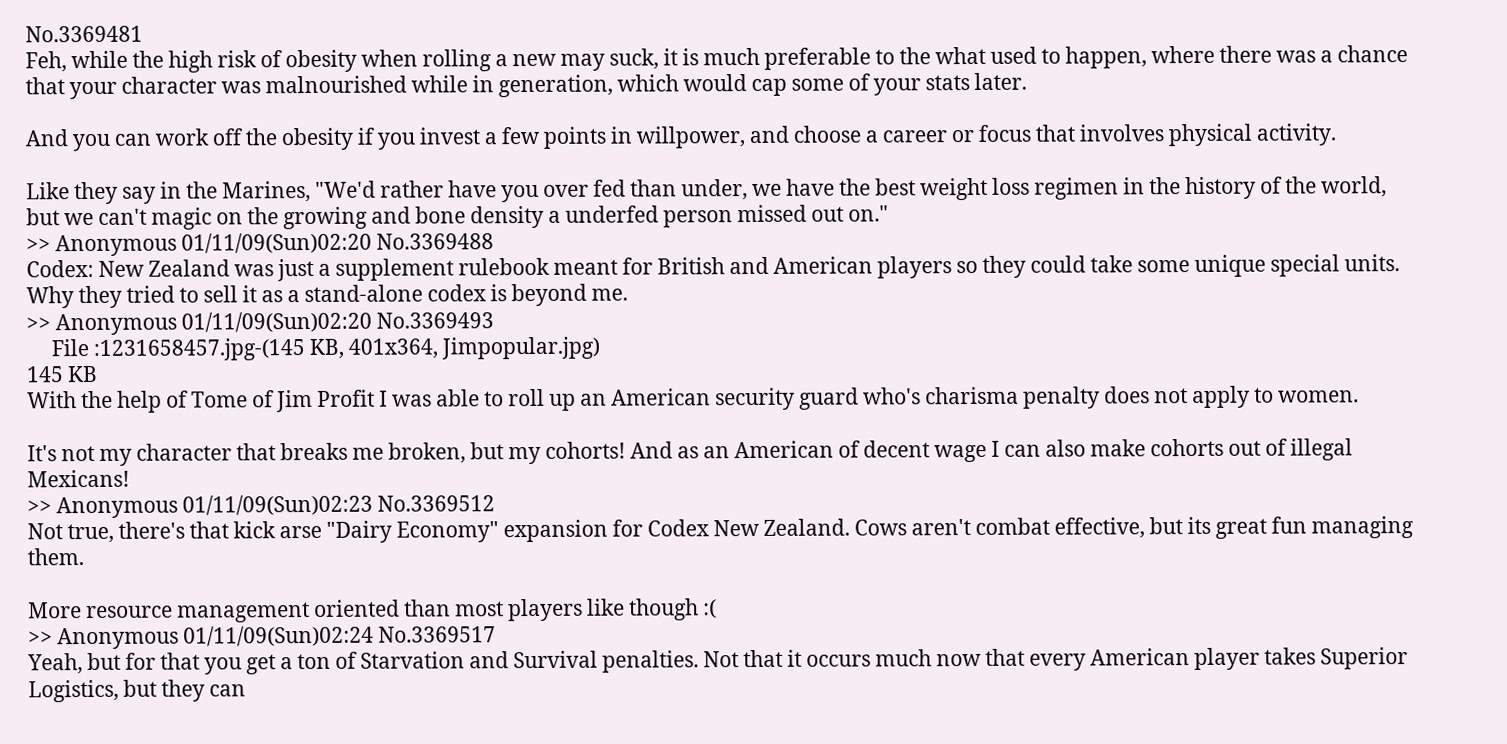No.3369481
Feh, while the high risk of obesity when rolling a new may suck, it is much preferable to the what used to happen, where there was a chance that your character was malnourished while in generation, which would cap some of your stats later.

And you can work off the obesity if you invest a few points in willpower, and choose a career or focus that involves physical activity.

Like they say in the Marines, "We'd rather have you over fed than under, we have the best weight loss regimen in the history of the world, but we can't magic on the growing and bone density a underfed person missed out on."
>> Anonymous 01/11/09(Sun)02:20 No.3369488
Codex: New Zealand was just a supplement rulebook meant for British and American players so they could take some unique special units. Why they tried to sell it as a stand-alone codex is beyond me.
>> Anonymous 01/11/09(Sun)02:20 No.3369493
     File :1231658457.jpg-(145 KB, 401x364, Jimpopular.jpg)
145 KB
With the help of Tome of Jim Profit I was able to roll up an American security guard who's charisma penalty does not apply to women.

It's not my character that breaks me broken, but my cohorts! And as an American of decent wage I can also make cohorts out of illegal Mexicans!
>> Anonymous 01/11/09(Sun)02:23 No.3369512
Not true, there's that kick arse "Dairy Economy" expansion for Codex New Zealand. Cows aren't combat effective, but its great fun managing them.

More resource management oriented than most players like though :(
>> Anonymous 01/11/09(Sun)02:24 No.3369517
Yeah, but for that you get a ton of Starvation and Survival penalties. Not that it occurs much now that every American player takes Superior Logistics, but they can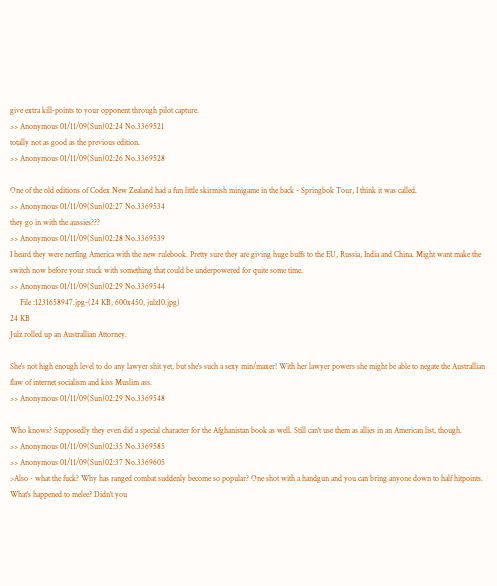give extra kill-points to your opponent through pilot capture.
>> Anonymous 01/11/09(Sun)02:24 No.3369521
totally not as good as the previous edition.
>> Anonymous 01/11/09(Sun)02:26 No.3369528

One of the old editions of Codex New Zealand had a fun little skirmish minigame in the back - Springbok Tour, I think it was called.
>> Anonymous 01/11/09(Sun)02:27 No.3369534
they go in with the aussies???
>> Anonymous 01/11/09(Sun)02:28 No.3369539
I heard they were nerfing America with the new rulebook. Pretty sure they are giving huge buffs to the EU, Russia, India and China. Might want make the switch now before your stuck with something that could be underpowered for quite some time.
>> Anonymous 01/11/09(Sun)02:29 No.3369544
     File :1231658947.jpg-(24 KB, 600x450, julz10.jpg)
24 KB
Julz rolled up an Australlian Attorney.

She's not high enough level to do any lawyer shit yet, but she's such a sexy min/maxer! With her lawyer powers she might be able to negate the Australlian flaw of internet socialism and kiss Muslim ass.
>> Anonymous 01/11/09(Sun)02:29 No.3369548

Who knows? Supposedly they even did a special character for the Afghanistan book as well. Still can't use them as allies in an American list, though.
>> Anonymous 01/11/09(Sun)02:35 No.3369585
>> Anonymous 01/11/09(Sun)02:37 No.3369605
>Also - what the fuck? Why has ranged combat suddenly become so popular? One shot with a handgun and you can bring anyone down to half hitpoints. What's happened to melee? Didn't you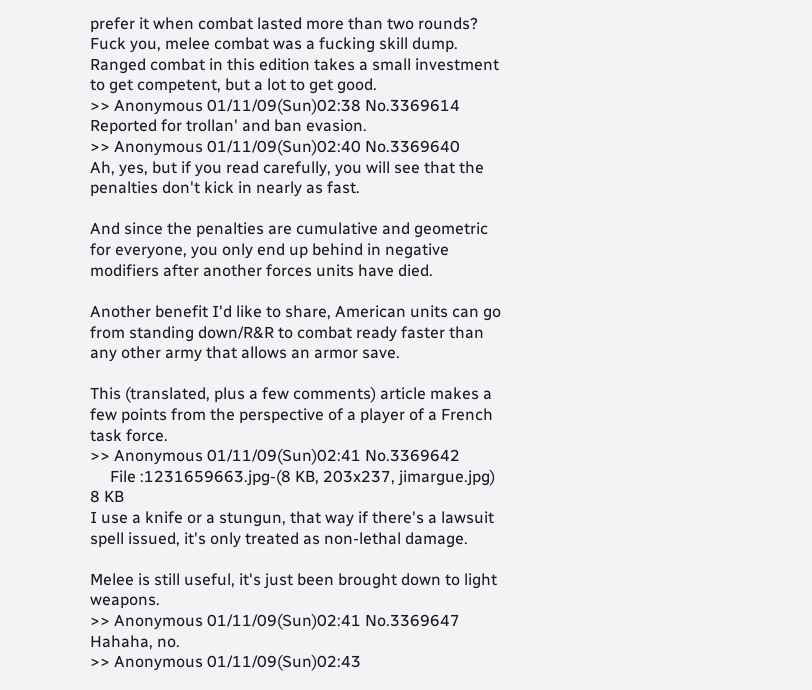prefer it when combat lasted more than two rounds?
Fuck you, melee combat was a fucking skill dump. Ranged combat in this edition takes a small investment to get competent, but a lot to get good.
>> Anonymous 01/11/09(Sun)02:38 No.3369614
Reported for trollan' and ban evasion.
>> Anonymous 01/11/09(Sun)02:40 No.3369640
Ah, yes, but if you read carefully, you will see that the penalties don't kick in nearly as fast.

And since the penalties are cumulative and geometric for everyone, you only end up behind in negative modifiers after another forces units have died.

Another benefit I'd like to share, American units can go from standing down/R&R to combat ready faster than any other army that allows an armor save.

This (translated, plus a few comments) article makes a few points from the perspective of a player of a French task force.
>> Anonymous 01/11/09(Sun)02:41 No.3369642
     File :1231659663.jpg-(8 KB, 203x237, jimargue.jpg)
8 KB
I use a knife or a stungun, that way if there's a lawsuit spell issued, it's only treated as non-lethal damage.

Melee is still useful, it's just been brought down to light weapons.
>> Anonymous 01/11/09(Sun)02:41 No.3369647
Hahaha, no.
>> Anonymous 01/11/09(Sun)02:43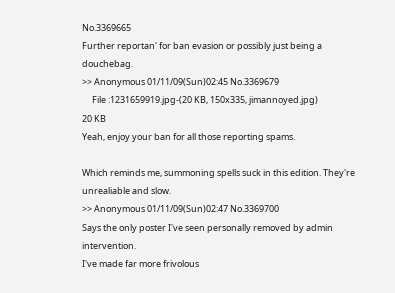No.3369665
Further reportan' for ban evasion or possibly just being a douchebag.
>> Anonymous 01/11/09(Sun)02:45 No.3369679
     File :1231659919.jpg-(20 KB, 150x335, jimannoyed.jpg)
20 KB
Yeah, enjoy your ban for all those reporting spams.

Which reminds me, summoning spells suck in this edition. They're unrealiable and slow.
>> Anonymous 01/11/09(Sun)02:47 No.3369700
Says the only poster I've seen personally removed by admin intervention.
I've made far more frivolous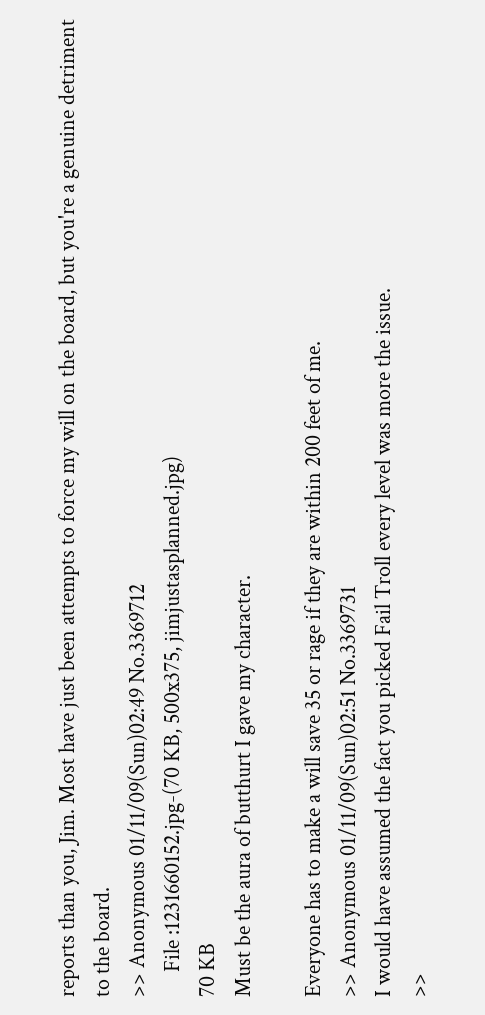reports than you, Jim. Most have just been attempts to force my will on the board, but you're a genuine detriment to the board.
>> Anonymous 01/11/09(Sun)02:49 No.3369712
     File :1231660152.jpg-(70 KB, 500x375, jimjustasplanned.jpg)
70 KB
Must be the aura of butthurt I gave my character.

Everyone has to make a will save 35 or rage if they are within 200 feet of me.
>> Anonymous 01/11/09(Sun)02:51 No.3369731
I would have assumed the fact you picked Fail Troll every level was more the issue.
>>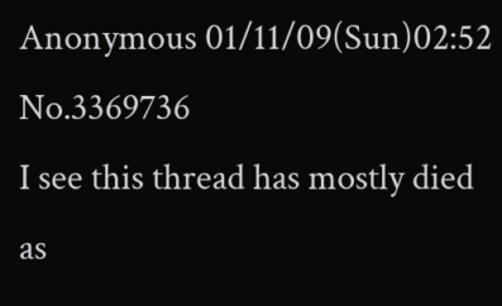Anonymous 01/11/09(Sun)02:52 No.3369736
I see this thread has mostly died as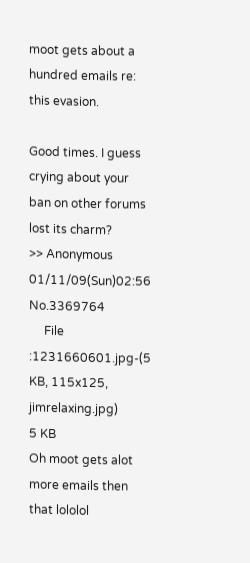moot gets about a hundred emails re: this evasion.

Good times. I guess crying about your ban on other forums lost its charm?
>> Anonymous 01/11/09(Sun)02:56 No.3369764
     File :1231660601.jpg-(5 KB, 115x125, jimrelaxing.jpg)
5 KB
Oh moot gets alot more emails then that lololol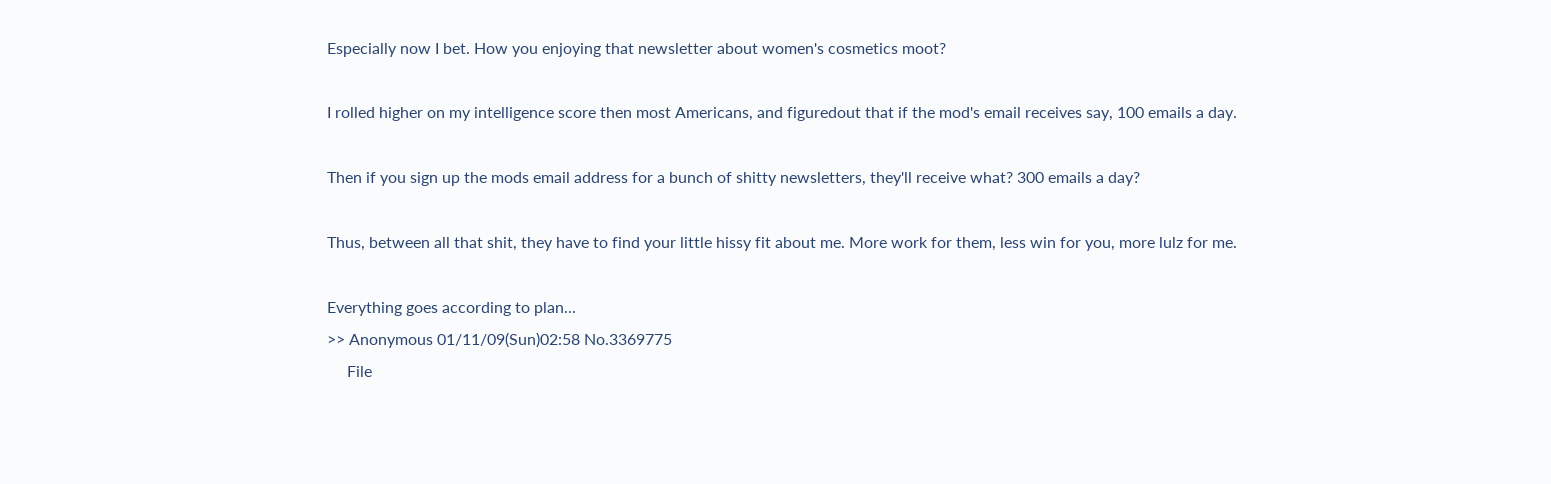Especially now I bet. How you enjoying that newsletter about women's cosmetics moot?

I rolled higher on my intelligence score then most Americans, and figuredout that if the mod's email receives say, 100 emails a day.

Then if you sign up the mods email address for a bunch of shitty newsletters, they'll receive what? 300 emails a day?

Thus, between all that shit, they have to find your little hissy fit about me. More work for them, less win for you, more lulz for me.

Everything goes according to plan...
>> Anonymous 01/11/09(Sun)02:58 No.3369775
     File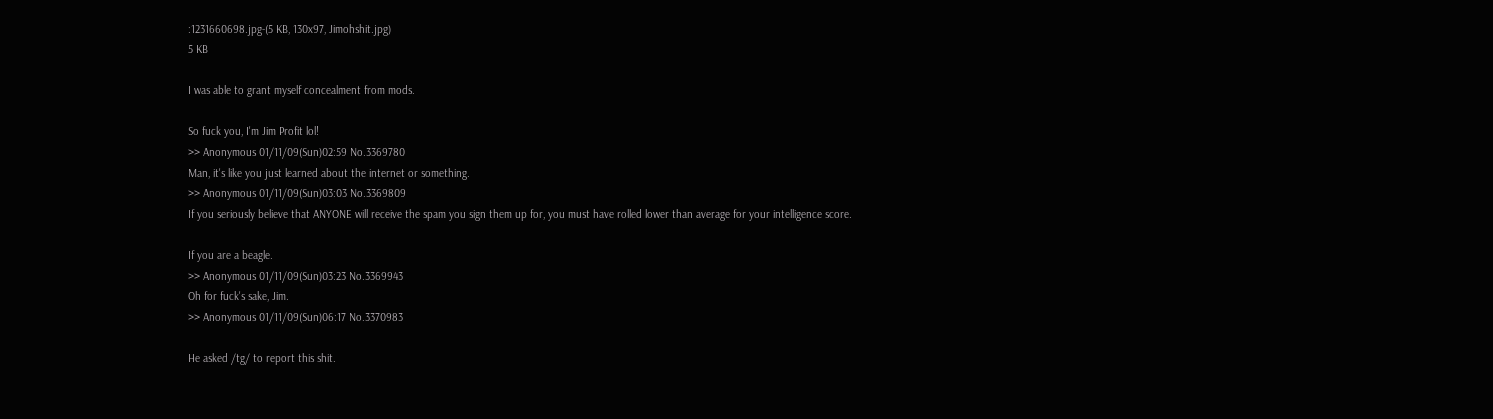:1231660698.jpg-(5 KB, 130x97, Jimohshit.jpg)
5 KB

I was able to grant myself concealment from mods.

So fuck you, I'm Jim Profit lol!
>> Anonymous 01/11/09(Sun)02:59 No.3369780
Man, it's like you just learned about the internet or something.
>> Anonymous 01/11/09(Sun)03:03 No.3369809
If you seriously believe that ANYONE will receive the spam you sign them up for, you must have rolled lower than average for your intelligence score.

If you are a beagle.
>> Anonymous 01/11/09(Sun)03:23 No.3369943
Oh for fuck's sake, Jim.
>> Anonymous 01/11/09(Sun)06:17 No.3370983

He asked /tg/ to report this shit.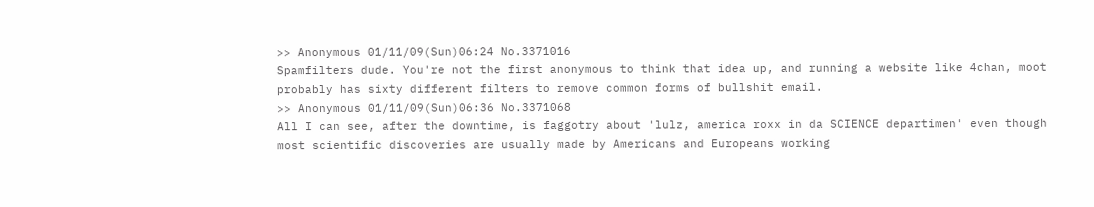>> Anonymous 01/11/09(Sun)06:24 No.3371016
Spamfilters dude. You're not the first anonymous to think that idea up, and running a website like 4chan, moot probably has sixty different filters to remove common forms of bullshit email.
>> Anonymous 01/11/09(Sun)06:36 No.3371068
All I can see, after the downtime, is faggotry about 'lulz, america roxx in da SCIENCE departimen' even though most scientific discoveries are usually made by Americans and Europeans working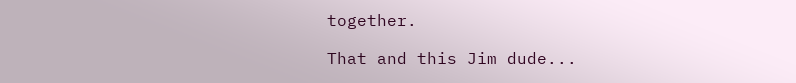together.

That and this Jim dude...